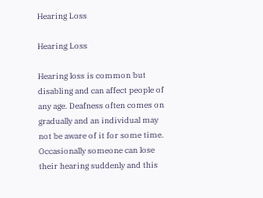Hearing Loss

Hearing Loss

Hearing loss is common but disabling and can affect people of any age. Deafness often comes on gradually and an individual may not be aware of it for some time. Occasionally someone can lose their hearing suddenly and this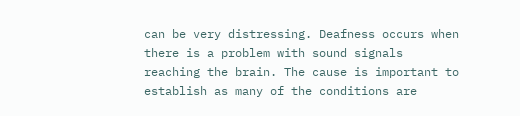can be very distressing. Deafness occurs when there is a problem with sound signals reaching the brain. The cause is important to establish as many of the conditions are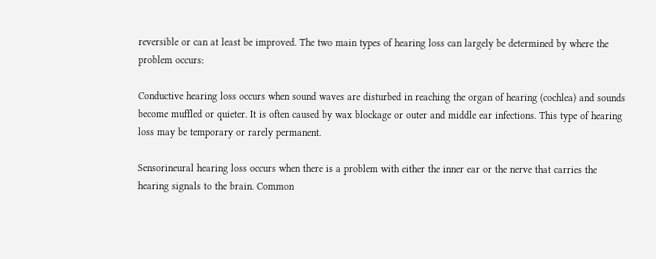reversible or can at least be improved. The two main types of hearing loss can largely be determined by where the problem occurs:

Conductive hearing loss occurs when sound waves are disturbed in reaching the organ of hearing (cochlea) and sounds become muffled or quieter. It is often caused by wax blockage or outer and middle ear infections. This type of hearing loss may be temporary or rarely permanent.

Sensorineural hearing loss occurs when there is a problem with either the inner ear or the nerve that carries the hearing signals to the brain. Common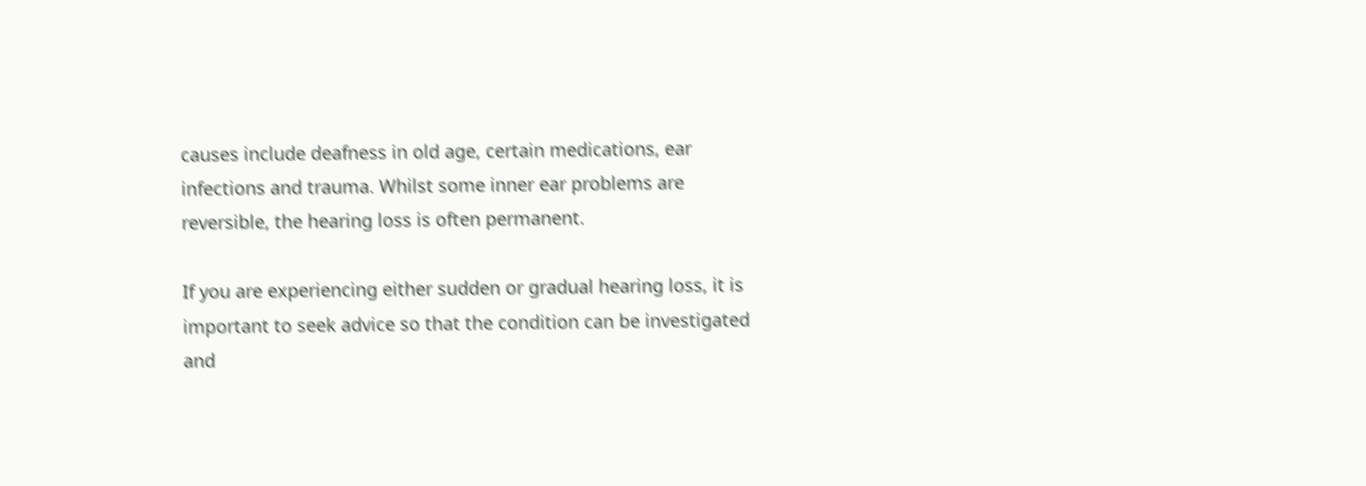causes include deafness in old age, certain medications, ear infections and trauma. Whilst some inner ear problems are reversible, the hearing loss is often permanent.

If you are experiencing either sudden or gradual hearing loss, it is important to seek advice so that the condition can be investigated and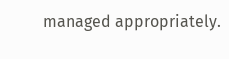managed appropriately.